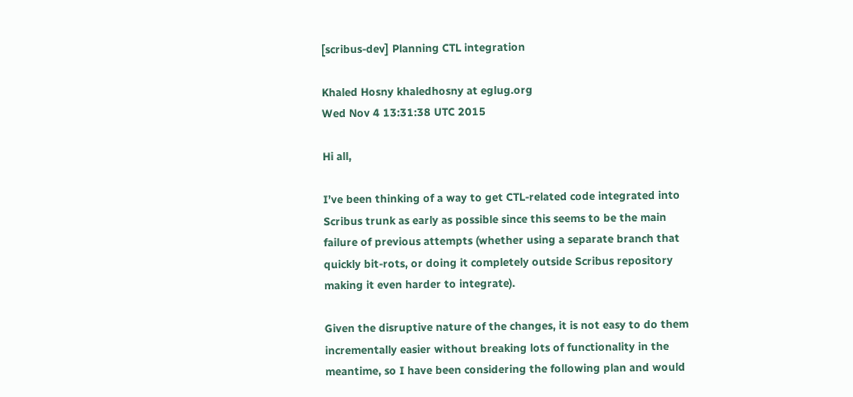[scribus-dev] Planning CTL integration

Khaled Hosny khaledhosny at eglug.org
Wed Nov 4 13:31:38 UTC 2015

Hi all,

I’ve been thinking of a way to get CTL-related code integrated into
Scribus trunk as early as possible since this seems to be the main
failure of previous attempts (whether using a separate branch that
quickly bit-rots, or doing it completely outside Scribus repository
making it even harder to integrate).

Given the disruptive nature of the changes, it is not easy to do them
incrementally easier without breaking lots of functionality in the
meantime, so I have been considering the following plan and would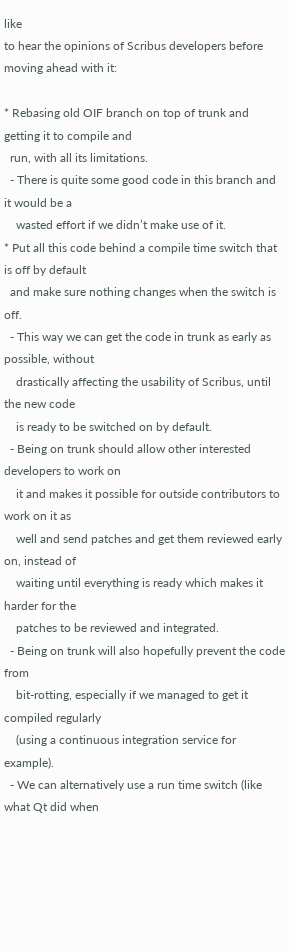like
to hear the opinions of Scribus developers before moving ahead with it:

* Rebasing old OIF branch on top of trunk and getting it to compile and
  run, with all its limitations.
  - There is quite some good code in this branch and it would be a
    wasted effort if we didn’t make use of it.
* Put all this code behind a compile time switch that is off by default
  and make sure nothing changes when the switch is off.
  - This way we can get the code in trunk as early as possible, without
    drastically affecting the usability of Scribus, until the new code
    is ready to be switched on by default.
  - Being on trunk should allow other interested developers to work on
    it and makes it possible for outside contributors to work on it as
    well and send patches and get them reviewed early on, instead of
    waiting until everything is ready which makes it harder for the
    patches to be reviewed and integrated.
  - Being on trunk will also hopefully prevent the code from
    bit-rotting, especially if we managed to get it compiled regularly
    (using a continuous integration service for example).
  - We can alternatively use a run time switch (like what Qt did when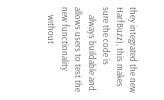they integrated the new HarfBuzz), this makes sure the code is
    always buildable and allows users to test the new functionality
    without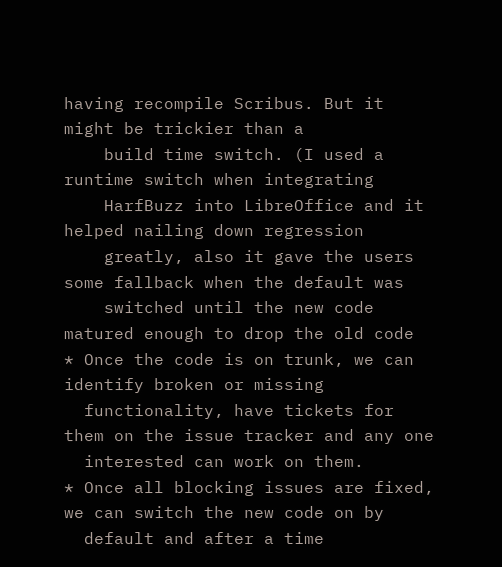having recompile Scribus. But it might be trickier than a
    build time switch. (I used a runtime switch when integrating
    HarfBuzz into LibreOffice and it helped nailing down regression
    greatly, also it gave the users some fallback when the default was
    switched until the new code matured enough to drop the old code
* Once the code is on trunk, we can identify broken or missing
  functionality, have tickets for them on the issue tracker and any one
  interested can work on them.
* Once all blocking issues are fixed, we can switch the new code on by
  default and after a time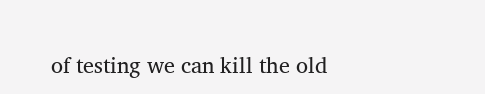of testing we can kill the old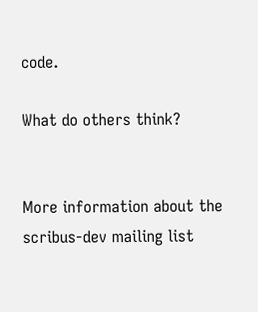code.

What do others think?


More information about the scribus-dev mailing list